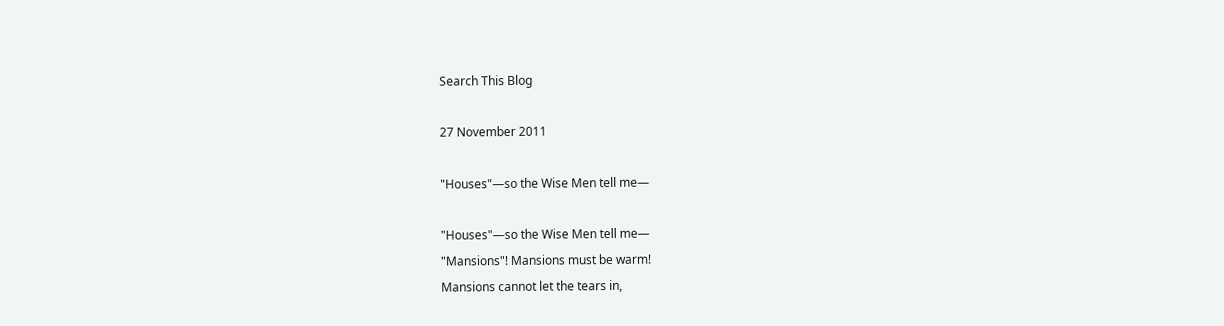Search This Blog

27 November 2011

"Houses"—so the Wise Men tell me—

"Houses"—so the Wise Men tell me—
"Mansions"! Mansions must be warm!
Mansions cannot let the tears in,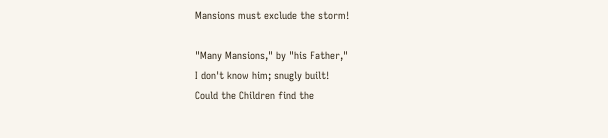Mansions must exclude the storm!

"Many Mansions," by "his Father,"
I don't know him; snugly built!
Could the Children find the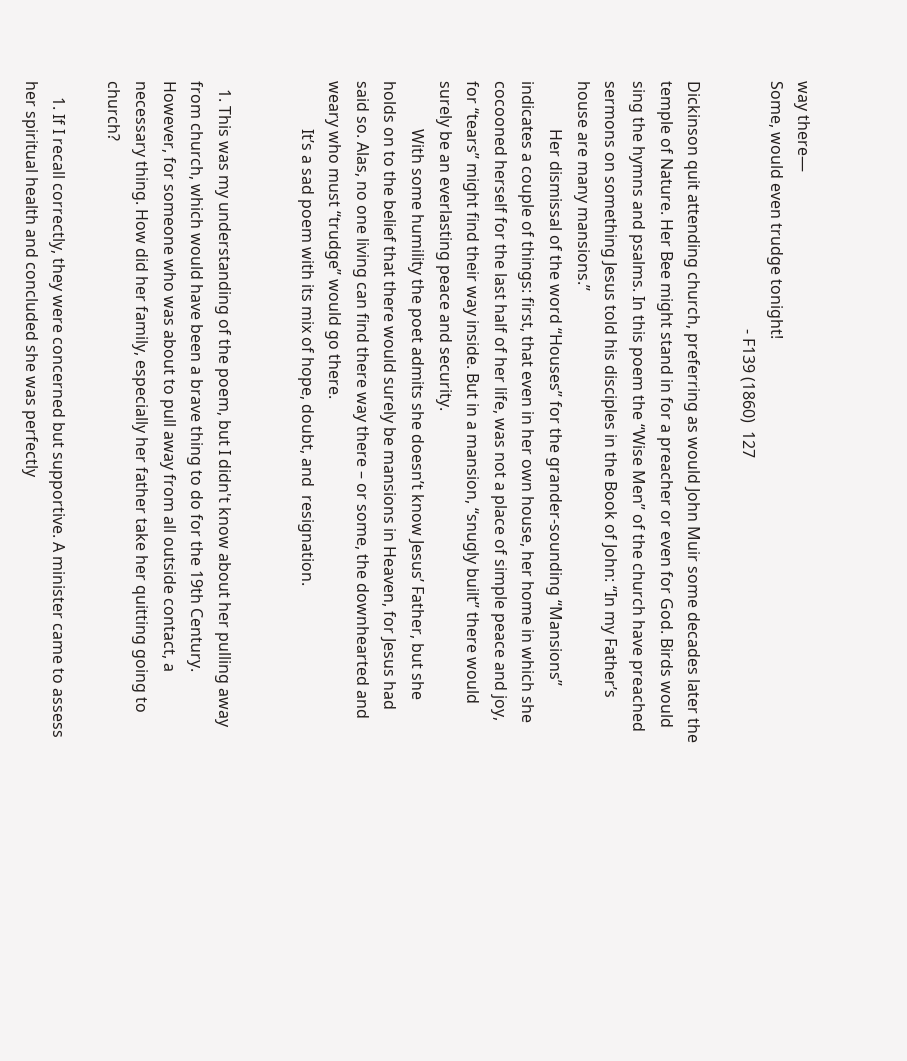way there—
Some, would even trudge tonight!
                                                              - F139 (1860)  127

Dickinson quit attending church, preferring as would John Muir some decades later the temple of Nature. Her Bee might stand in for a preacher or even for God. Birds would sing the hymns and psalms. In this poem the “Wise Men” of the church have preached sermons on something Jesus told his disciples in the Book of John: “In my Father’s house are many mansions.”
            Her dismissal of the word “Houses” for the grander-sounding “Mansions” indicates a couple of things: first, that even in her own house, her home in which she cocooned herself for the last half of her life, was not a place of simple peace and joy, for “tears” might find their way inside. But in a mansion, “snugly built” there would surely be an everlasting peace and security.
            With some humility the poet admits she doesn’t know Jesus’ Father, but she holds on to the belief that there would surely be mansions in Heaven, for Jesus had said so. Alas, no one living can find there way there – or some, the downhearted and weary who must “trudge” would go there.
            It’s a sad poem with its mix of hope, doubt, and  resignation.


  1. This was my understanding of the poem, but I didn't know about her pulling away from church, which would have been a brave thing to do for the 19th Century. However, for someone who was about to pull away from all outside contact, a necessary thing. How did her family, especially her father take her quitting going to church?

    1. If I recall correctly, they were concerned but supportive. A minister came to assess her spiritual health and concluded she was perfectly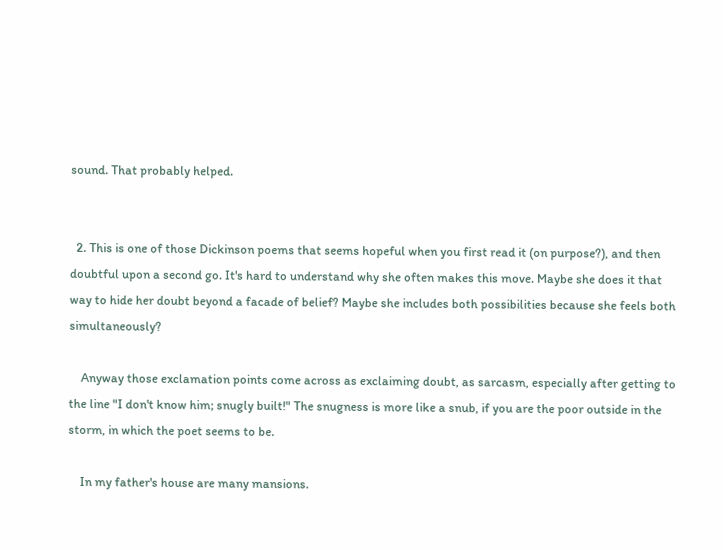sound. That probably helped.


  2. This is one of those Dickinson poems that seems hopeful when you first read it (on purpose?), and then doubtful upon a second go. It's hard to understand why she often makes this move. Maybe she does it that way to hide her doubt beyond a facade of belief? Maybe she includes both possibilities because she feels both simultaneously?

    Anyway those exclamation points come across as exclaiming doubt, as sarcasm, especially after getting to the line "I don't know him; snugly built!" The snugness is more like a snub, if you are the poor outside in the storm, in which the poet seems to be.

    In my father's house are many mansions.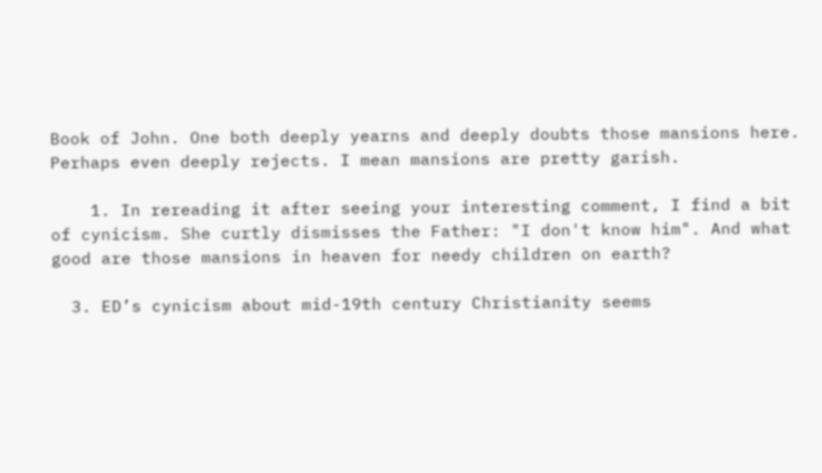Book of John. One both deeply yearns and deeply doubts those mansions here. Perhaps even deeply rejects. I mean mansions are pretty garish.

    1. In rereading it after seeing your interesting comment, I find a bit of cynicism. She curtly dismisses the Father: "I don't know him". And what good are those mansions in heaven for needy children on earth?

  3. ED’s cynicism about mid-19th century Christianity seems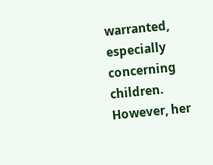warranted, especially concerning children. However, her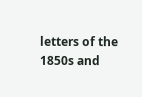letters of the 1850s and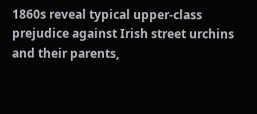1860s reveal typical upper-class prejudice against Irish street urchins and their parents,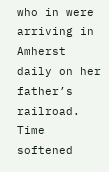who in were arriving in Amherst daily on her father’s railroad. Time softened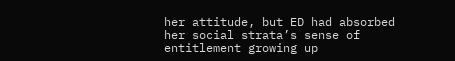her attitude, but ED had absorbed her social strata’s sense of entitlement growing up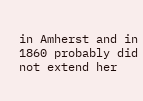in Amherst and in 1860 probably did not extend her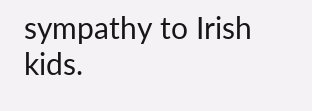sympathy to Irish kids.